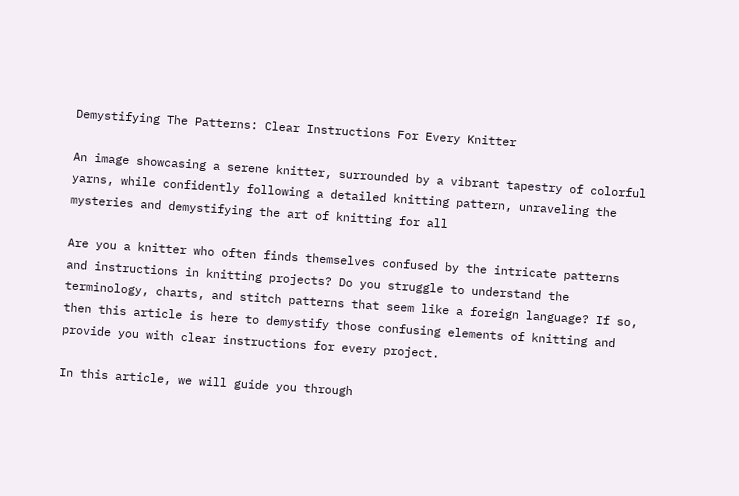Demystifying The Patterns: Clear Instructions For Every Knitter

An image showcasing a serene knitter, surrounded by a vibrant tapestry of colorful yarns, while confidently following a detailed knitting pattern, unraveling the mysteries and demystifying the art of knitting for all

Are you a knitter who often finds themselves confused by the intricate patterns and instructions in knitting projects? Do you struggle to understand the terminology, charts, and stitch patterns that seem like a foreign language? If so, then this article is here to demystify those confusing elements of knitting and provide you with clear instructions for every project.

In this article, we will guide you through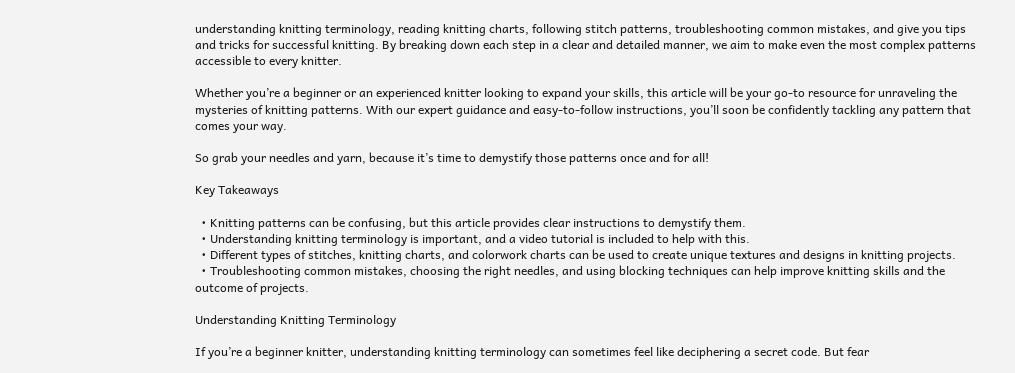understanding knitting terminology, reading knitting charts, following stitch patterns, troubleshooting common mistakes, and give you tips and tricks for successful knitting. By breaking down each step in a clear and detailed manner, we aim to make even the most complex patterns accessible to every knitter.

Whether you’re a beginner or an experienced knitter looking to expand your skills, this article will be your go-to resource for unraveling the mysteries of knitting patterns. With our expert guidance and easy-to-follow instructions, you’ll soon be confidently tackling any pattern that comes your way.

So grab your needles and yarn, because it’s time to demystify those patterns once and for all!

Key Takeaways

  • Knitting patterns can be confusing, but this article provides clear instructions to demystify them.
  • Understanding knitting terminology is important, and a video tutorial is included to help with this.
  • Different types of stitches, knitting charts, and colorwork charts can be used to create unique textures and designs in knitting projects.
  • Troubleshooting common mistakes, choosing the right needles, and using blocking techniques can help improve knitting skills and the outcome of projects.

Understanding Knitting Terminology

If you’re a beginner knitter, understanding knitting terminology can sometimes feel like deciphering a secret code. But fear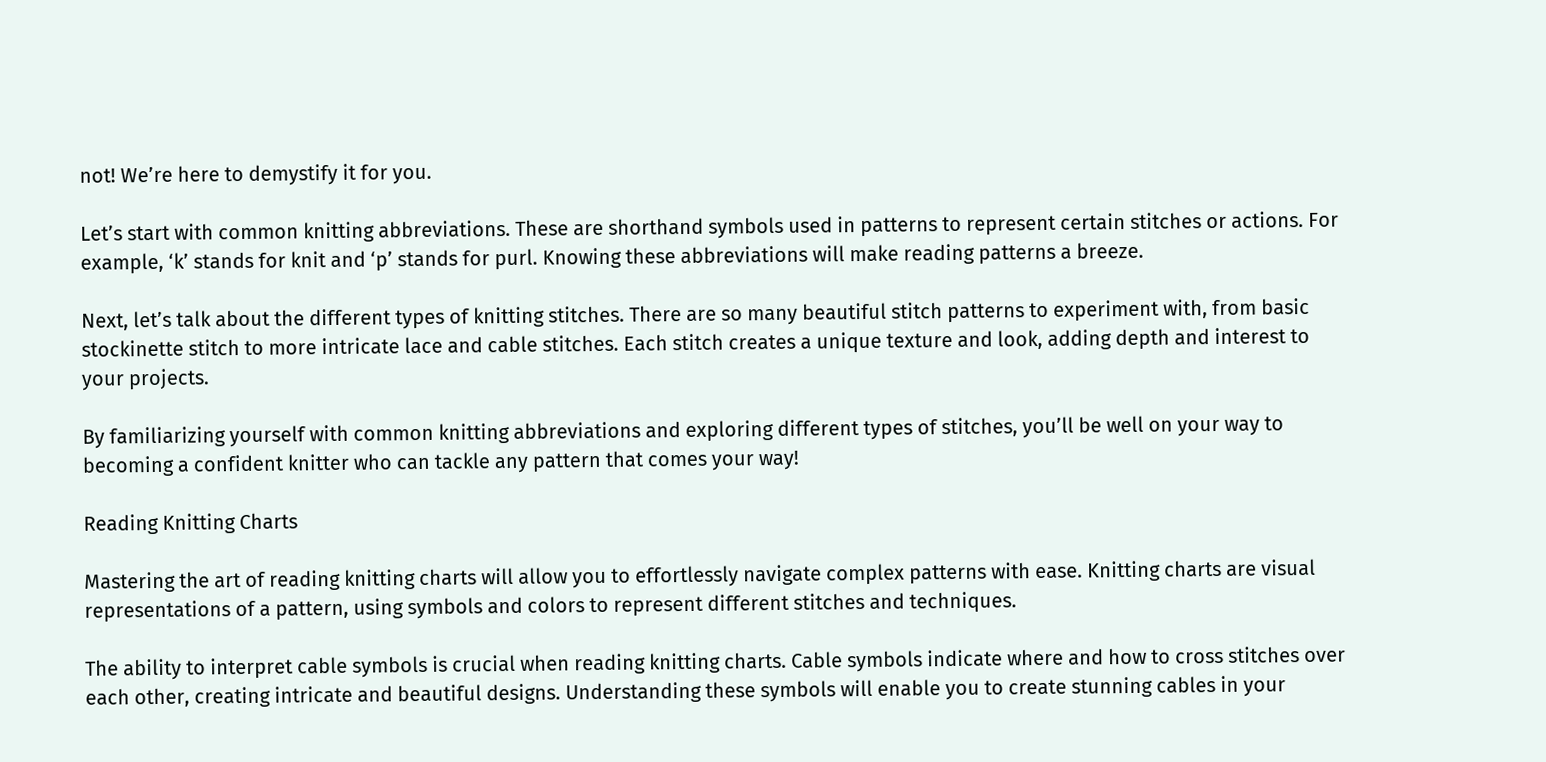not! We’re here to demystify it for you.

Let’s start with common knitting abbreviations. These are shorthand symbols used in patterns to represent certain stitches or actions. For example, ‘k’ stands for knit and ‘p’ stands for purl. Knowing these abbreviations will make reading patterns a breeze.

Next, let’s talk about the different types of knitting stitches. There are so many beautiful stitch patterns to experiment with, from basic stockinette stitch to more intricate lace and cable stitches. Each stitch creates a unique texture and look, adding depth and interest to your projects.

By familiarizing yourself with common knitting abbreviations and exploring different types of stitches, you’ll be well on your way to becoming a confident knitter who can tackle any pattern that comes your way!

Reading Knitting Charts

Mastering the art of reading knitting charts will allow you to effortlessly navigate complex patterns with ease. Knitting charts are visual representations of a pattern, using symbols and colors to represent different stitches and techniques.

The ability to interpret cable symbols is crucial when reading knitting charts. Cable symbols indicate where and how to cross stitches over each other, creating intricate and beautiful designs. Understanding these symbols will enable you to create stunning cables in your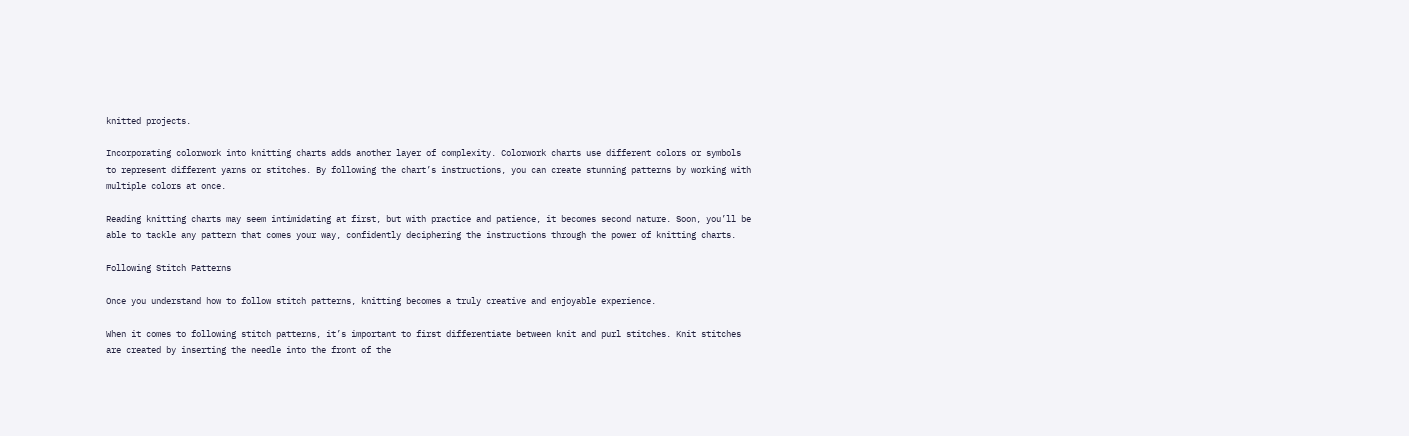knitted projects.

Incorporating colorwork into knitting charts adds another layer of complexity. Colorwork charts use different colors or symbols to represent different yarns or stitches. By following the chart’s instructions, you can create stunning patterns by working with multiple colors at once.

Reading knitting charts may seem intimidating at first, but with practice and patience, it becomes second nature. Soon, you’ll be able to tackle any pattern that comes your way, confidently deciphering the instructions through the power of knitting charts.

Following Stitch Patterns

Once you understand how to follow stitch patterns, knitting becomes a truly creative and enjoyable experience.

When it comes to following stitch patterns, it’s important to first differentiate between knit and purl stitches. Knit stitches are created by inserting the needle into the front of the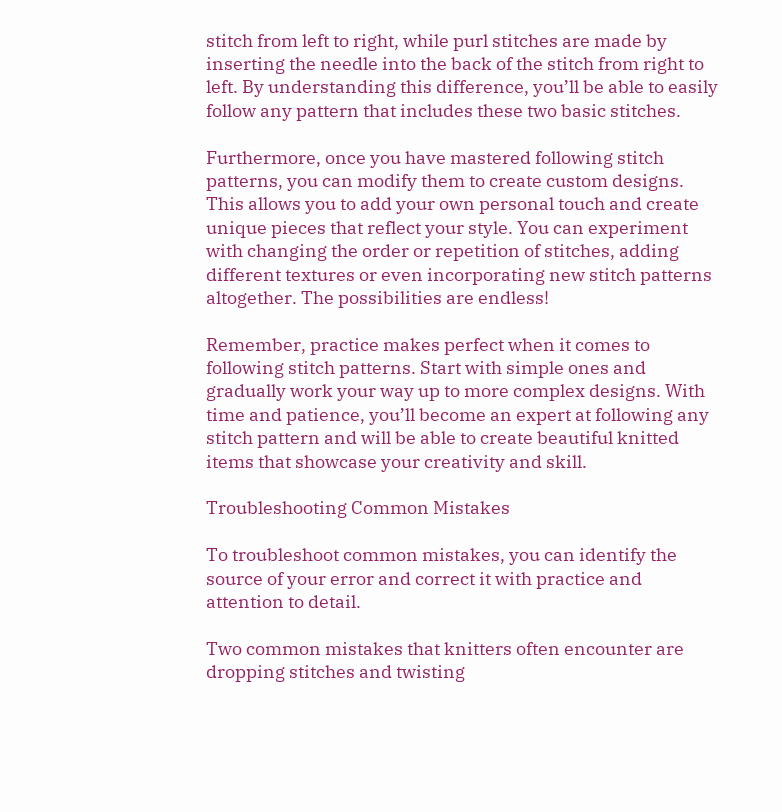stitch from left to right, while purl stitches are made by inserting the needle into the back of the stitch from right to left. By understanding this difference, you’ll be able to easily follow any pattern that includes these two basic stitches.

Furthermore, once you have mastered following stitch patterns, you can modify them to create custom designs. This allows you to add your own personal touch and create unique pieces that reflect your style. You can experiment with changing the order or repetition of stitches, adding different textures or even incorporating new stitch patterns altogether. The possibilities are endless!

Remember, practice makes perfect when it comes to following stitch patterns. Start with simple ones and gradually work your way up to more complex designs. With time and patience, you’ll become an expert at following any stitch pattern and will be able to create beautiful knitted items that showcase your creativity and skill.

Troubleshooting Common Mistakes

To troubleshoot common mistakes, you can identify the source of your error and correct it with practice and attention to detail.

Two common mistakes that knitters often encounter are dropping stitches and twisting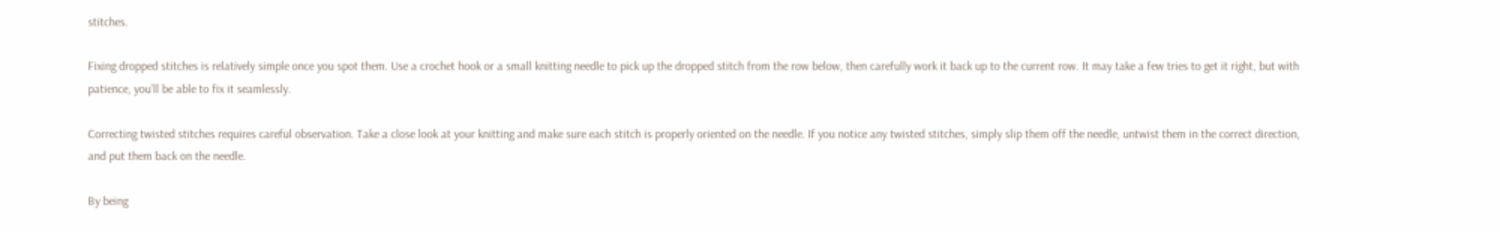stitches.

Fixing dropped stitches is relatively simple once you spot them. Use a crochet hook or a small knitting needle to pick up the dropped stitch from the row below, then carefully work it back up to the current row. It may take a few tries to get it right, but with patience, you’ll be able to fix it seamlessly.

Correcting twisted stitches requires careful observation. Take a close look at your knitting and make sure each stitch is properly oriented on the needle. If you notice any twisted stitches, simply slip them off the needle, untwist them in the correct direction, and put them back on the needle.

By being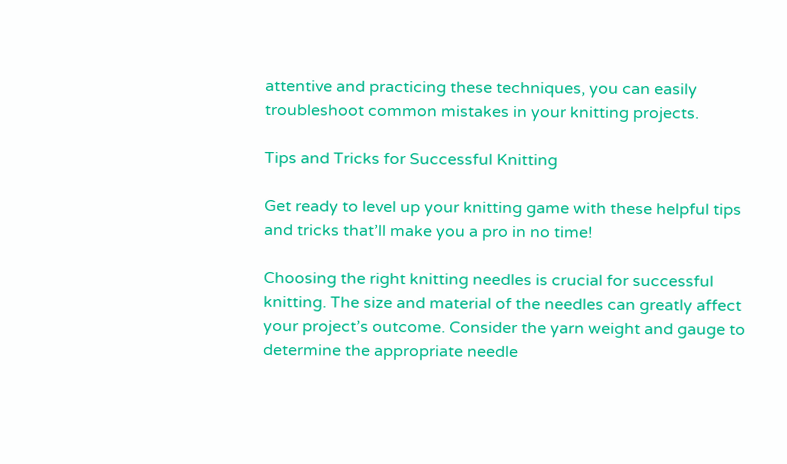attentive and practicing these techniques, you can easily troubleshoot common mistakes in your knitting projects.

Tips and Tricks for Successful Knitting

Get ready to level up your knitting game with these helpful tips and tricks that’ll make you a pro in no time!

Choosing the right knitting needles is crucial for successful knitting. The size and material of the needles can greatly affect your project’s outcome. Consider the yarn weight and gauge to determine the appropriate needle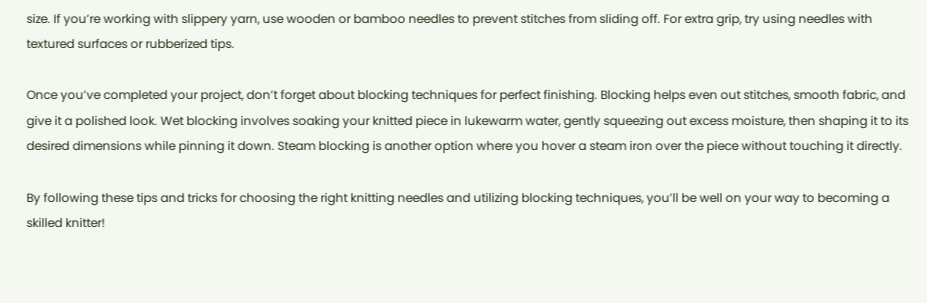size. If you’re working with slippery yarn, use wooden or bamboo needles to prevent stitches from sliding off. For extra grip, try using needles with textured surfaces or rubberized tips.

Once you’ve completed your project, don’t forget about blocking techniques for perfect finishing. Blocking helps even out stitches, smooth fabric, and give it a polished look. Wet blocking involves soaking your knitted piece in lukewarm water, gently squeezing out excess moisture, then shaping it to its desired dimensions while pinning it down. Steam blocking is another option where you hover a steam iron over the piece without touching it directly.

By following these tips and tricks for choosing the right knitting needles and utilizing blocking techniques, you’ll be well on your way to becoming a skilled knitter!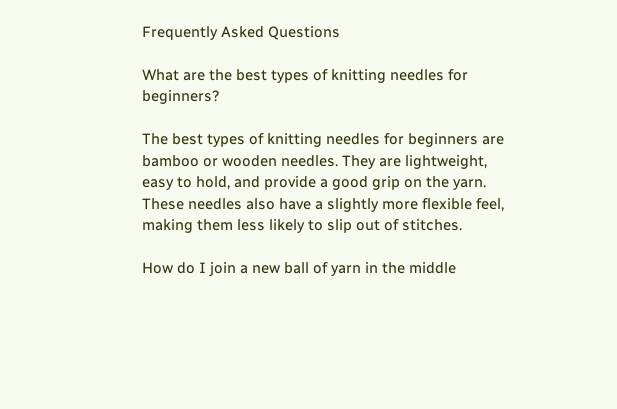Frequently Asked Questions

What are the best types of knitting needles for beginners?

The best types of knitting needles for beginners are bamboo or wooden needles. They are lightweight, easy to hold, and provide a good grip on the yarn. These needles also have a slightly more flexible feel, making them less likely to slip out of stitches.

How do I join a new ball of yarn in the middle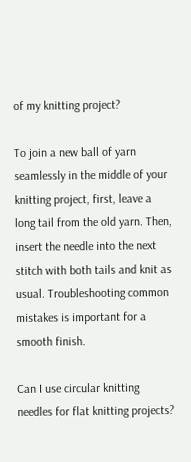of my knitting project?

To join a new ball of yarn seamlessly in the middle of your knitting project, first, leave a long tail from the old yarn. Then, insert the needle into the next stitch with both tails and knit as usual. Troubleshooting common mistakes is important for a smooth finish.

Can I use circular knitting needles for flat knitting projects?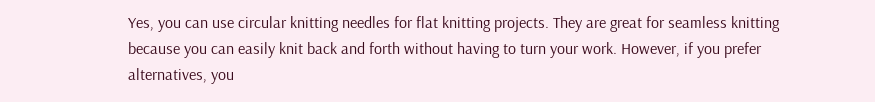Yes, you can use circular knitting needles for flat knitting projects. They are great for seamless knitting because you can easily knit back and forth without having to turn your work. However, if you prefer alternatives, you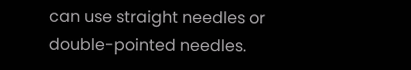can use straight needles or double-pointed needles.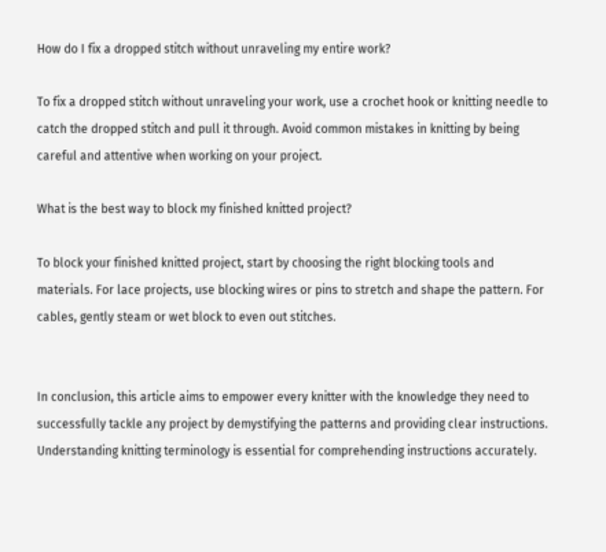How do I fix a dropped stitch without unraveling my entire work?

To fix a dropped stitch without unraveling your work, use a crochet hook or knitting needle to catch the dropped stitch and pull it through. Avoid common mistakes in knitting by being careful and attentive when working on your project.

What is the best way to block my finished knitted project?

To block your finished knitted project, start by choosing the right blocking tools and materials. For lace projects, use blocking wires or pins to stretch and shape the pattern. For cables, gently steam or wet block to even out stitches.


In conclusion, this article aims to empower every knitter with the knowledge they need to successfully tackle any project by demystifying the patterns and providing clear instructions. Understanding knitting terminology is essential for comprehending instructions accurately.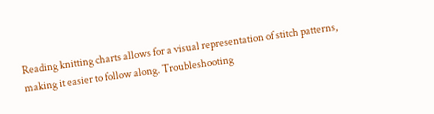Reading knitting charts allows for a visual representation of stitch patterns, making it easier to follow along. Troubleshooting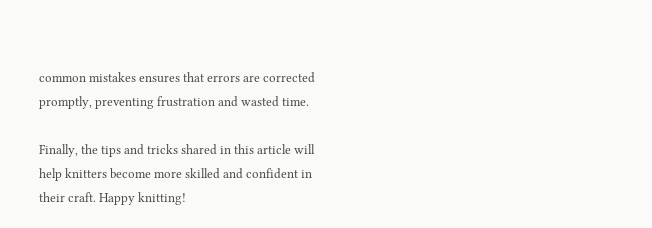common mistakes ensures that errors are corrected promptly, preventing frustration and wasted time.

Finally, the tips and tricks shared in this article will help knitters become more skilled and confident in their craft. Happy knitting!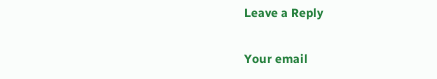Leave a Reply

Your email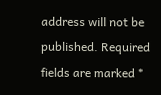address will not be published. Required fields are marked *